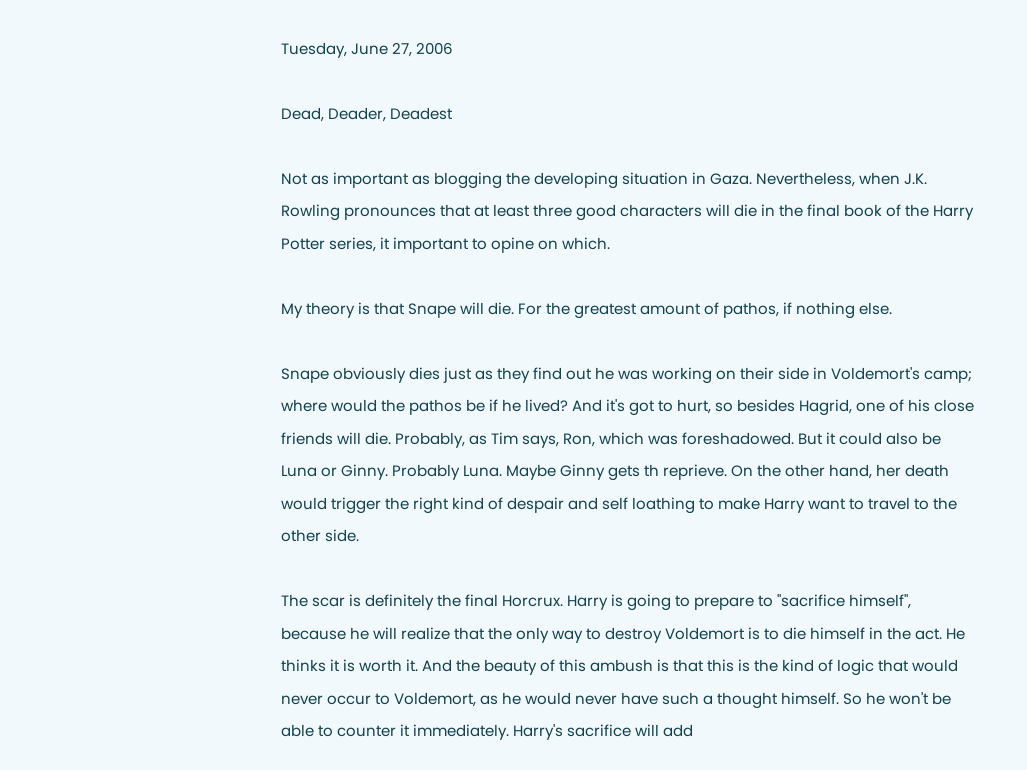Tuesday, June 27, 2006

Dead, Deader, Deadest

Not as important as blogging the developing situation in Gaza. Nevertheless, when J.K. Rowling pronounces that at least three good characters will die in the final book of the Harry Potter series, it important to opine on which.

My theory is that Snape will die. For the greatest amount of pathos, if nothing else.

Snape obviously dies just as they find out he was working on their side in Voldemort's camp; where would the pathos be if he lived? And it's got to hurt, so besides Hagrid, one of his close friends will die. Probably, as Tim says, Ron, which was foreshadowed. But it could also be Luna or Ginny. Probably Luna. Maybe Ginny gets th reprieve. On the other hand, her death would trigger the right kind of despair and self loathing to make Harry want to travel to the other side.

The scar is definitely the final Horcrux. Harry is going to prepare to "sacrifice himself", because he will realize that the only way to destroy Voldemort is to die himself in the act. He thinks it is worth it. And the beauty of this ambush is that this is the kind of logic that would never occur to Voldemort, as he would never have such a thought himself. So he won't be able to counter it immediately. Harry's sacrifice will add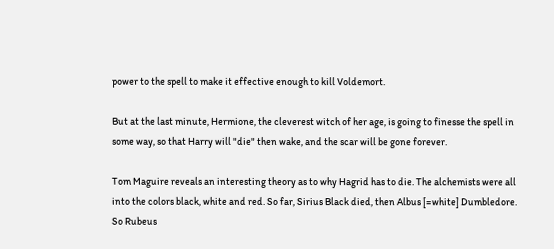power to the spell to make it effective enough to kill Voldemort.

But at the last minute, Hermione, the cleverest witch of her age, is going to finesse the spell in some way, so that Harry will "die" then wake, and the scar will be gone forever.

Tom Maguire reveals an interesting theory as to why Hagrid has to die. The alchemists were all into the colors black, white and red. So far, Sirius Black died, then Albus [=white] Dumbledore. So Rubeus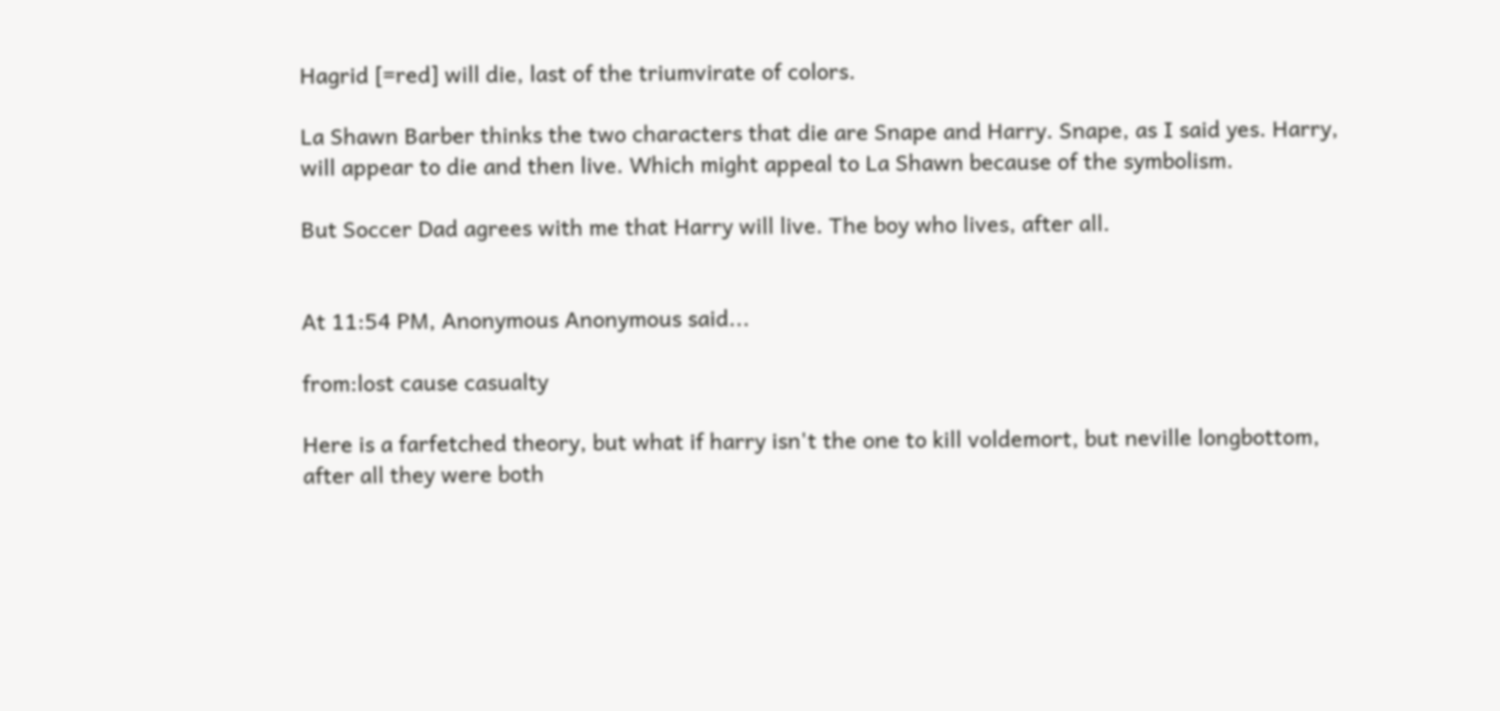Hagrid [=red] will die, last of the triumvirate of colors.

La Shawn Barber thinks the two characters that die are Snape and Harry. Snape, as I said yes. Harry, will appear to die and then live. Which might appeal to La Shawn because of the symbolism.

But Soccer Dad agrees with me that Harry will live. The boy who lives, after all.


At 11:54 PM, Anonymous Anonymous said...

from:lost cause casualty

Here is a farfetched theory, but what if harry isn't the one to kill voldemort, but neville longbottom, after all they were both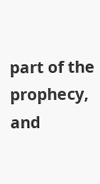part of the prophecy, and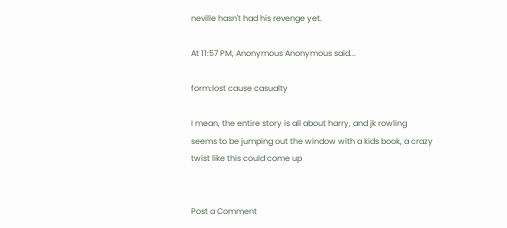neville hasn't had his revenge yet.

At 11:57 PM, Anonymous Anonymous said...

form:lost cause casualty

I mean, the entire story is all about harry, and jk rowling seems to be jumping out the window with a kids book, a crazy twist like this could come up


Post a Comment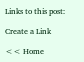Links to this post:

Create a Link

<< Home